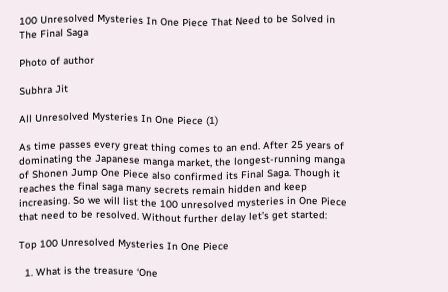100 Unresolved Mysteries In One Piece That Need to be Solved in The Final Saga

Photo of author

Subhra Jit

All Unresolved Mysteries In One Piece (1)

As time passes every great thing comes to an end. After 25 years of dominating the Japanese manga market, the longest-running manga of Shonen Jump One Piece also confirmed its Final Saga. Though it reaches the final saga many secrets remain hidden and keep increasing. So we will list the 100 unresolved mysteries in One Piece that need to be resolved. Without further delay let’s get started:

Top 100 Unresolved Mysteries In One Piece

  1. What is the treasure ‘One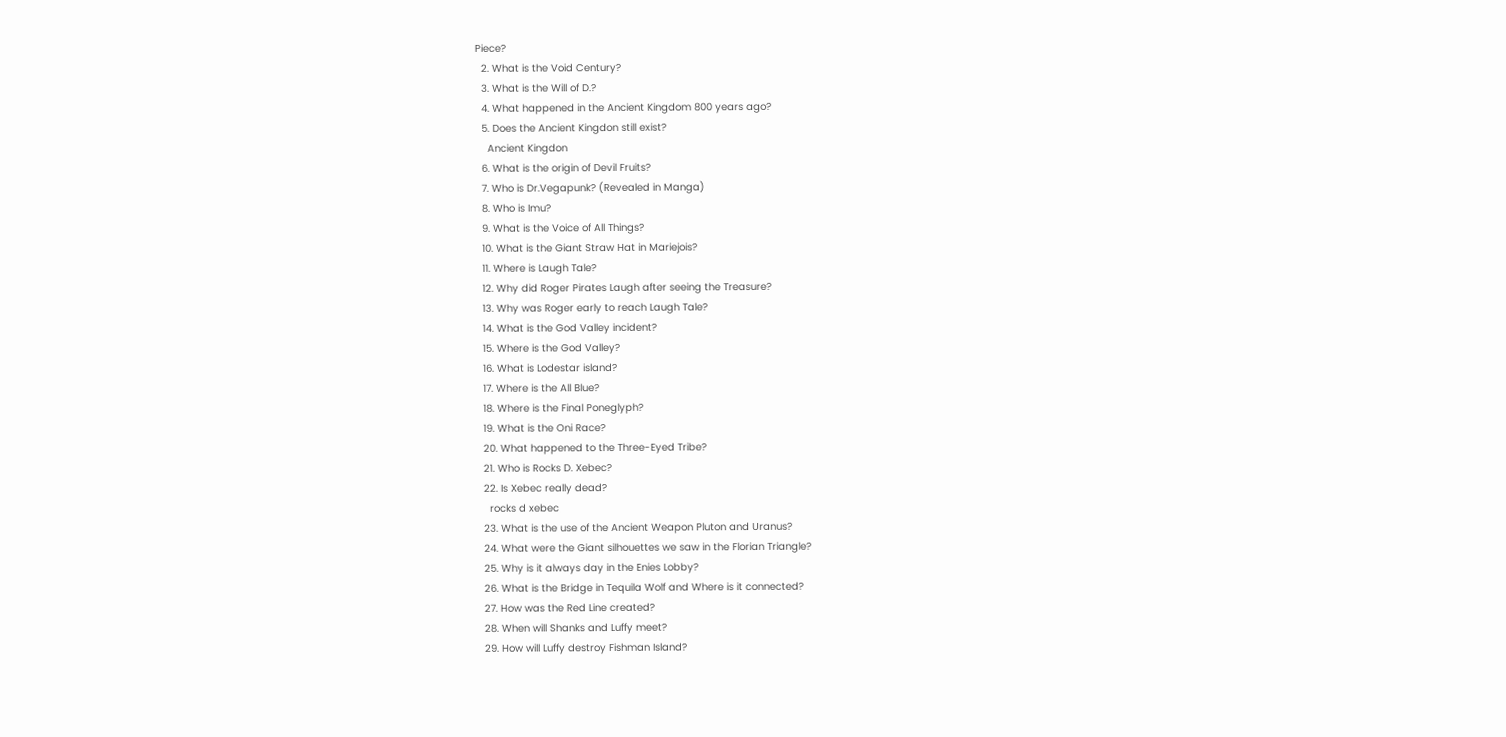Piece?
  2. What is the Void Century?
  3. What is the Will of D.?
  4. What happened in the Ancient Kingdom 800 years ago?
  5. Does the Ancient Kingdon still exist?
    Ancient Kingdon
  6. What is the origin of Devil Fruits?
  7. Who is Dr.Vegapunk? (Revealed in Manga)
  8. Who is Imu?
  9. What is the Voice of All Things?
  10. What is the Giant Straw Hat in Mariejois?
  11. Where is Laugh Tale?
  12. Why did Roger Pirates Laugh after seeing the Treasure?
  13. Why was Roger early to reach Laugh Tale?
  14. What is the God Valley incident?
  15. Where is the God Valley?
  16. What is Lodestar island?
  17. Where is the All Blue?
  18. Where is the Final Poneglyph?
  19. What is the Oni Race?
  20. What happened to the Three-Eyed Tribe?
  21. Who is Rocks D. Xebec?
  22. Is Xebec really dead?
    rocks d xebec
  23. What is the use of the Ancient Weapon Pluton and Uranus?
  24. What were the Giant silhouettes we saw in the Florian Triangle?
  25. Why is it always day in the Enies Lobby?
  26. What is the Bridge in Tequila Wolf and Where is it connected?
  27. How was the Red Line created?
  28. When will Shanks and Luffy meet?
  29. How will Luffy destroy Fishman Island?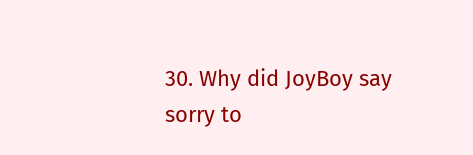30. Why did JoyBoy say sorry to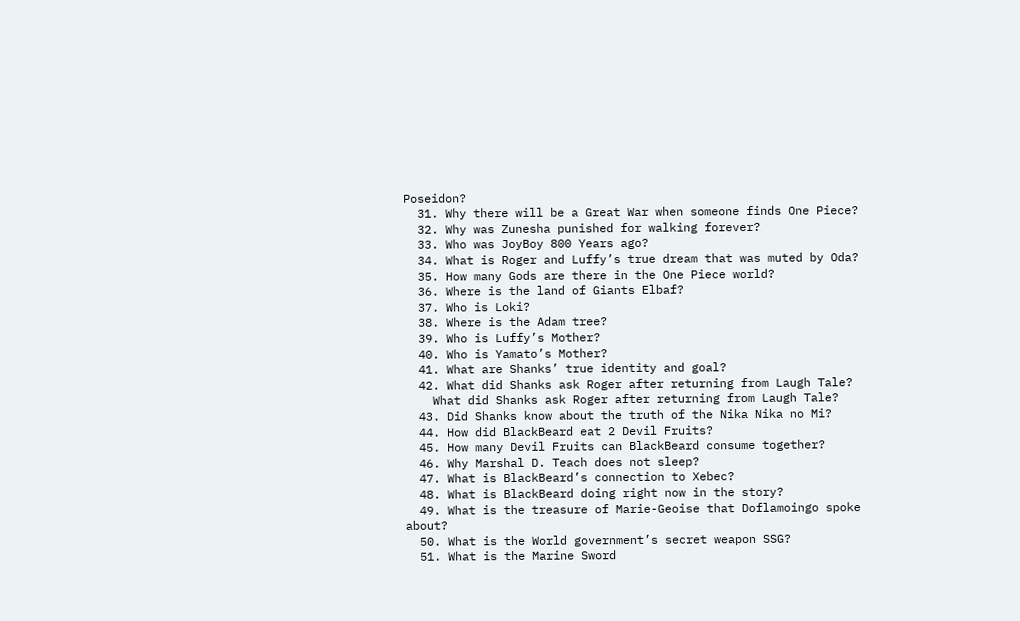Poseidon?
  31. Why there will be a Great War when someone finds One Piece?
  32. Why was Zunesha punished for walking forever?
  33. Who was JoyBoy 800 Years ago?
  34. What is Roger and Luffy’s true dream that was muted by Oda?
  35. How many Gods are there in the One Piece world?
  36. Where is the land of Giants Elbaf?
  37. Who is Loki?
  38. Where is the Adam tree?
  39. Who is Luffy’s Mother?
  40. Who is Yamato’s Mother?
  41. What are Shanks’ true identity and goal?
  42. What did Shanks ask Roger after returning from Laugh Tale?
    What did Shanks ask Roger after returning from Laugh Tale?
  43. Did Shanks know about the truth of the Nika Nika no Mi?
  44. How did BlackBeard eat 2 Devil Fruits?
  45. How many Devil Fruits can BlackBeard consume together?
  46. Why Marshal D. Teach does not sleep?
  47. What is BlackBeard’s connection to Xebec?
  48. What is BlackBeard doing right now in the story?
  49. What is the treasure of Marie-Geoise that Doflamoingo spoke about?
  50. What is the World government’s secret weapon SSG?
  51. What is the Marine Sword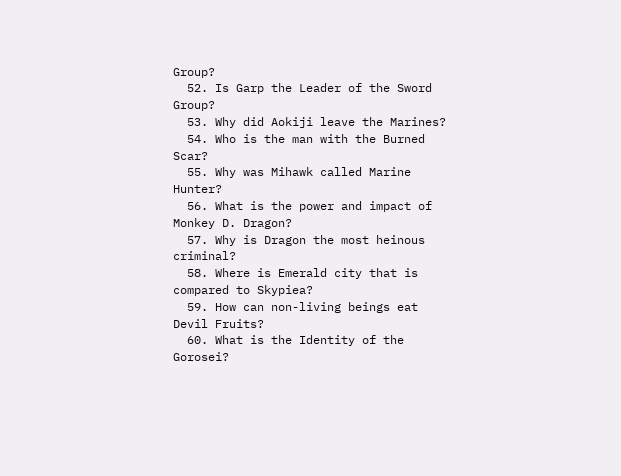Group?
  52. Is Garp the Leader of the Sword Group?
  53. Why did Aokiji leave the Marines?
  54. Who is the man with the Burned  Scar?
  55. Why was Mihawk called Marine Hunter?
  56. What is the power and impact of Monkey D. Dragon?
  57. Why is Dragon the most heinous criminal?
  58. Where is Emerald city that is compared to Skypiea?
  59. How can non-living beings eat Devil Fruits?
  60. What is the Identity of the Gorosei?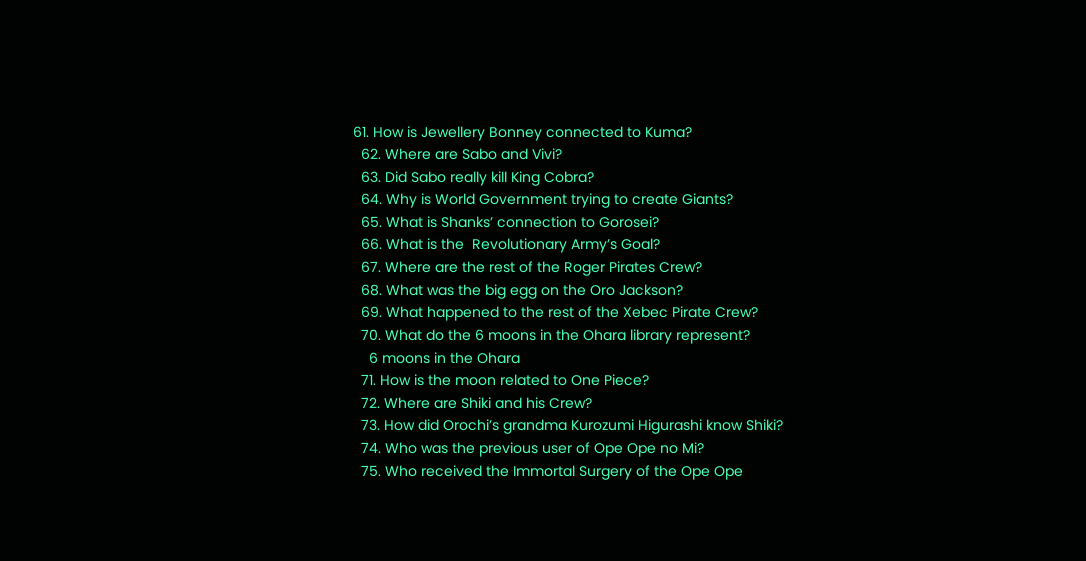61. How is Jewellery Bonney connected to Kuma?
  62. Where are Sabo and Vivi?
  63. Did Sabo really kill King Cobra?
  64. Why is World Government trying to create Giants?
  65. What is Shanks’ connection to Gorosei?
  66. What is the  Revolutionary Army’s Goal?
  67. Where are the rest of the Roger Pirates Crew?
  68. What was the big egg on the Oro Jackson?
  69. What happened to the rest of the Xebec Pirate Crew?
  70. What do the 6 moons in the Ohara library represent?
    6 moons in the Ohara
  71. How is the moon related to One Piece?
  72. Where are Shiki and his Crew?
  73. How did Orochi’s grandma Kurozumi Higurashi know Shiki?
  74. Who was the previous user of Ope Ope no Mi?
  75. Who received the Immortal Surgery of the Ope Ope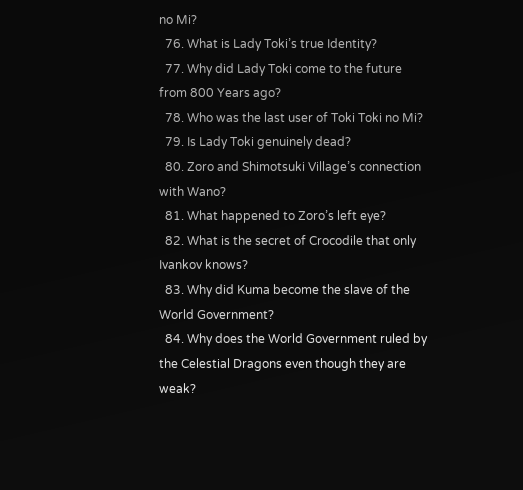no Mi?
  76. What is Lady Toki’s true Identity?
  77. Why did Lady Toki come to the future from 800 Years ago?
  78. Who was the last user of Toki Toki no Mi?
  79. Is Lady Toki genuinely dead?
  80. Zoro and Shimotsuki Village’s connection with Wano?
  81. What happened to Zoro’s left eye?
  82. What is the secret of Crocodile that only Ivankov knows?
  83. Why did Kuma become the slave of the World Government?
  84. Why does the World Government ruled by the Celestial Dragons even though they are weak?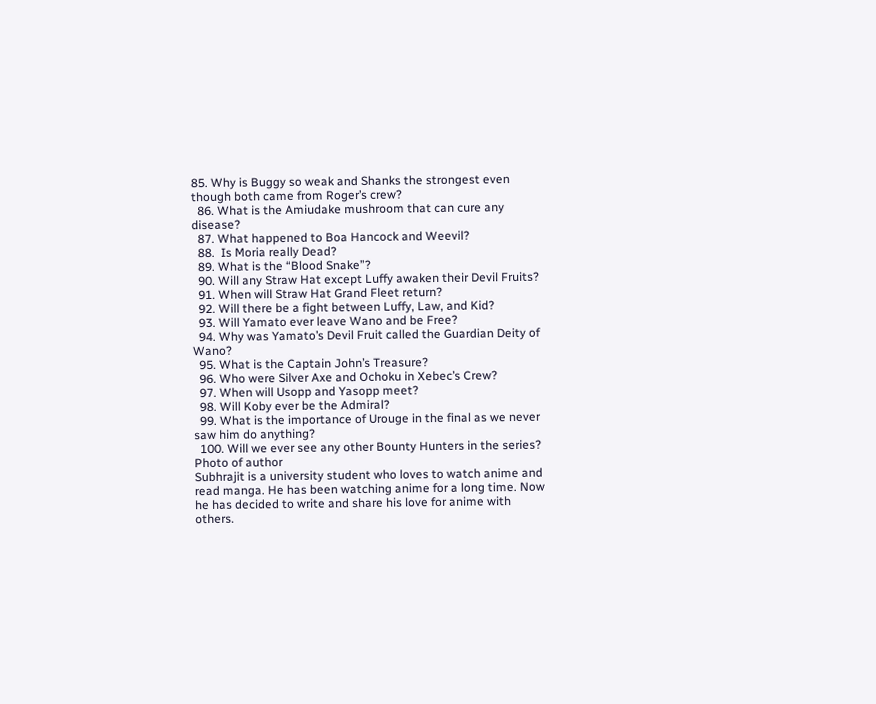85. Why is Buggy so weak and Shanks the strongest even though both came from Roger’s crew?
  86. What is the Amiudake mushroom that can cure any disease?
  87. What happened to Boa Hancock and Weevil?
  88.  Is Moria really Dead?
  89. What is the “Blood Snake”?
  90. Will any Straw Hat except Luffy awaken their Devil Fruits?
  91. When will Straw Hat Grand Fleet return?
  92. Will there be a fight between Luffy, Law, and Kid?
  93. Will Yamato ever leave Wano and be Free?
  94. Why was Yamato’s Devil Fruit called the Guardian Deity of Wano?
  95. What is the Captain John’s Treasure?
  96. Who were Silver Axe and Ochoku in Xebec’s Crew?
  97. When will Usopp and Yasopp meet?
  98. Will Koby ever be the Admiral?
  99. What is the importance of Urouge in the final as we never saw him do anything?
  100. Will we ever see any other Bounty Hunters in the series?
Photo of author
Subhrajit is a university student who loves to watch anime and read manga. He has been watching anime for a long time. Now he has decided to write and share his love for anime with others.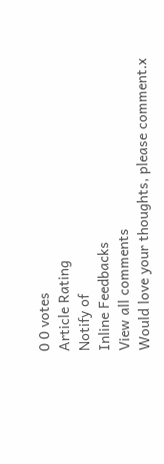0 0 votes
Article Rating
Notify of
Inline Feedbacks
View all comments
Would love your thoughts, please comment.x